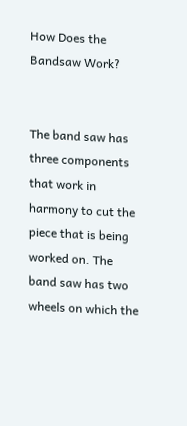How Does the Bandsaw Work?


The band saw has three components that work in harmony to cut the piece that is being worked on. The band saw has two wheels on which the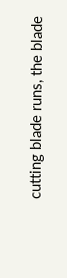cutting blade runs, the blade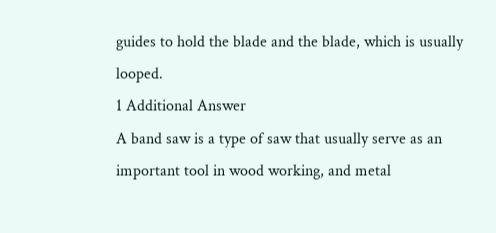guides to hold the blade and the blade, which is usually looped.
1 Additional Answer
A band saw is a type of saw that usually serve as an important tool in wood working, and metal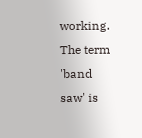working. The term 'band saw' is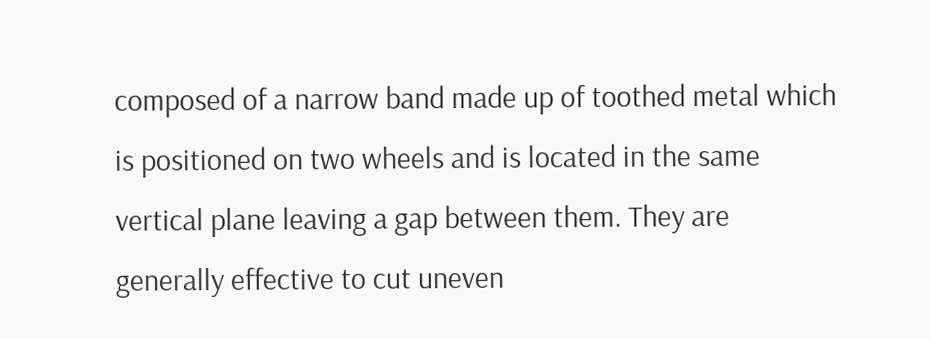composed of a narrow band made up of toothed metal which is positioned on two wheels and is located in the same vertical plane leaving a gap between them. They are generally effective to cut uneven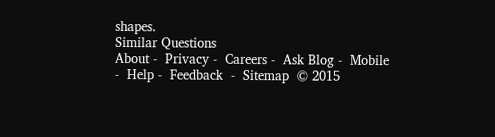shapes.
Similar Questions
About -  Privacy -  Careers -  Ask Blog -  Mobile -  Help -  Feedback  -  Sitemap  © 2015